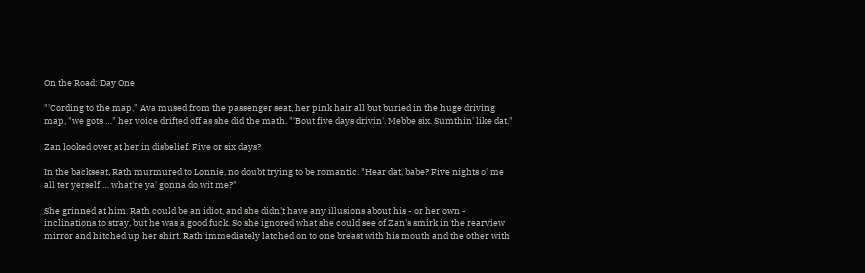On the Road: Day One

"'Cording to the map," Ava mused from the passenger seat, her pink hair all but buried in the huge driving map, "we gots …" her voice drifted off as she did the math. "'Bout five days drivin'. Mebbe six. Sumthin' like dat."

Zan looked over at her in disbelief. Five or six days?

In the backseat, Rath murmured to Lonnie, no doubt trying to be romantic. "Hear dat, babe? Five nights o' me all ter yerself … what're ya' gonna do wit me?"

She grinned at him. Rath could be an idiot, and she didn't have any illusions about his - or her own - inclinations to stray, but he was a good fuck. So she ignored what she could see of Zan's smirk in the rearview mirror and hitched up her shirt. Rath immediately latched on to one breast with his mouth and the other with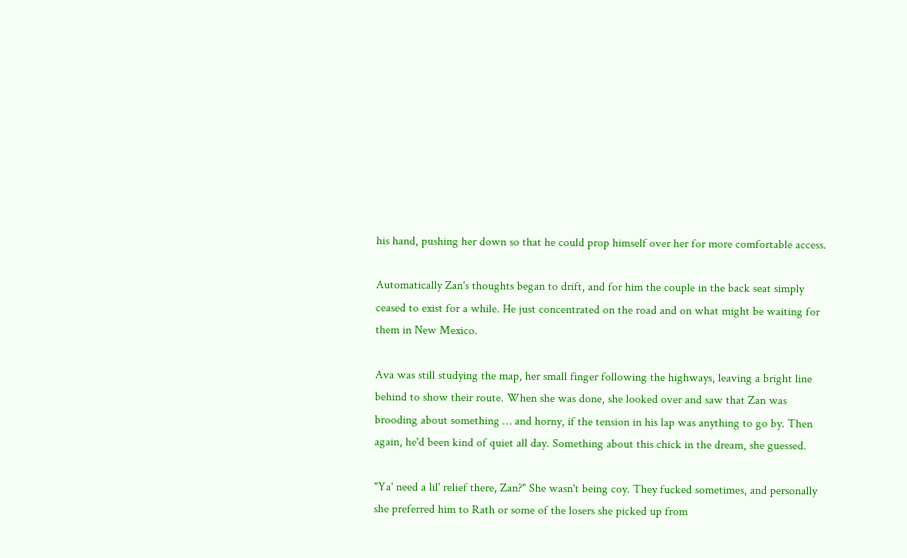his hand, pushing her down so that he could prop himself over her for more comfortable access.

Automatically Zan's thoughts began to drift, and for him the couple in the back seat simply ceased to exist for a while. He just concentrated on the road and on what might be waiting for them in New Mexico.

Ava was still studying the map, her small finger following the highways, leaving a bright line behind to show their route. When she was done, she looked over and saw that Zan was brooding about something … and horny, if the tension in his lap was anything to go by. Then again, he'd been kind of quiet all day. Something about this chick in the dream, she guessed.

"Ya' need a lil' relief there, Zan?" She wasn't being coy. They fucked sometimes, and personally she preferred him to Rath or some of the losers she picked up from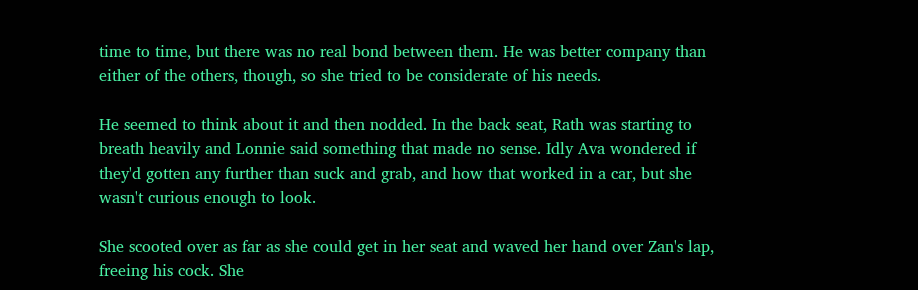time to time, but there was no real bond between them. He was better company than either of the others, though, so she tried to be considerate of his needs.

He seemed to think about it and then nodded. In the back seat, Rath was starting to breath heavily and Lonnie said something that made no sense. Idly Ava wondered if they'd gotten any further than suck and grab, and how that worked in a car, but she wasn't curious enough to look.

She scooted over as far as she could get in her seat and waved her hand over Zan's lap, freeing his cock. She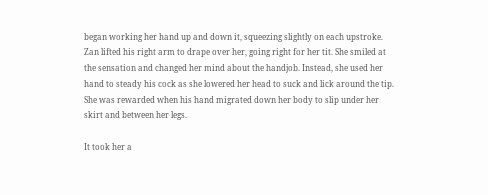began working her hand up and down it, squeezing slightly on each upstroke. Zan lifted his right arm to drape over her, going right for her tit. She smiled at the sensation and changed her mind about the handjob. Instead, she used her hand to steady his cock as she lowered her head to suck and lick around the tip. She was rewarded when his hand migrated down her body to slip under her skirt and between her legs.

It took her a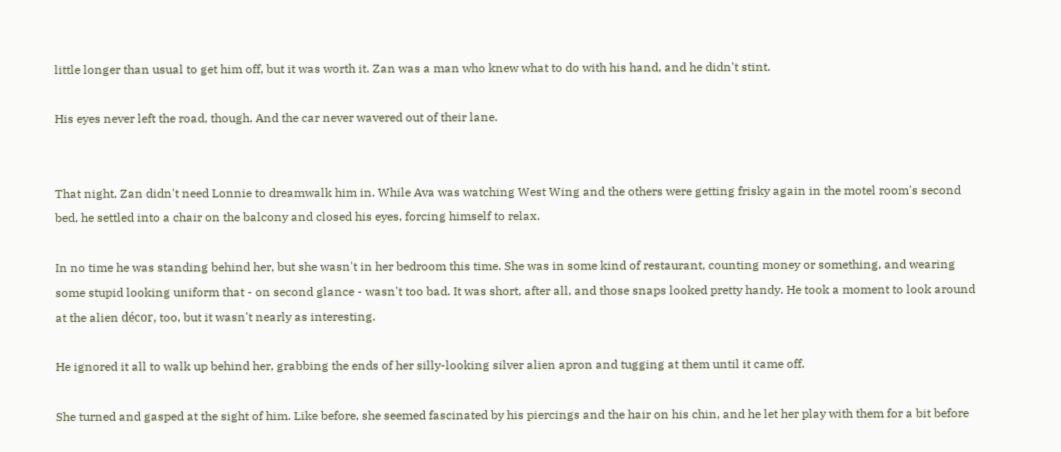little longer than usual to get him off, but it was worth it. Zan was a man who knew what to do with his hand, and he didn't stint.

His eyes never left the road, though. And the car never wavered out of their lane.


That night, Zan didn't need Lonnie to dreamwalk him in. While Ava was watching West Wing and the others were getting frisky again in the motel room's second bed, he settled into a chair on the balcony and closed his eyes, forcing himself to relax.

In no time he was standing behind her, but she wasn't in her bedroom this time. She was in some kind of restaurant, counting money or something, and wearing some stupid looking uniform that - on second glance - wasn't too bad. It was short, after all, and those snaps looked pretty handy. He took a moment to look around at the alien décor, too, but it wasn't nearly as interesting.

He ignored it all to walk up behind her, grabbing the ends of her silly-looking silver alien apron and tugging at them until it came off.

She turned and gasped at the sight of him. Like before, she seemed fascinated by his piercings and the hair on his chin, and he let her play with them for a bit before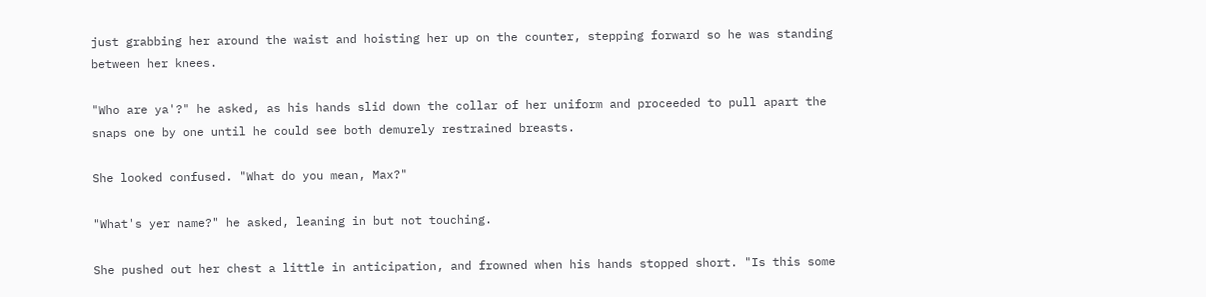just grabbing her around the waist and hoisting her up on the counter, stepping forward so he was standing between her knees.

"Who are ya'?" he asked, as his hands slid down the collar of her uniform and proceeded to pull apart the snaps one by one until he could see both demurely restrained breasts.

She looked confused. "What do you mean, Max?"

"What's yer name?" he asked, leaning in but not touching.

She pushed out her chest a little in anticipation, and frowned when his hands stopped short. "Is this some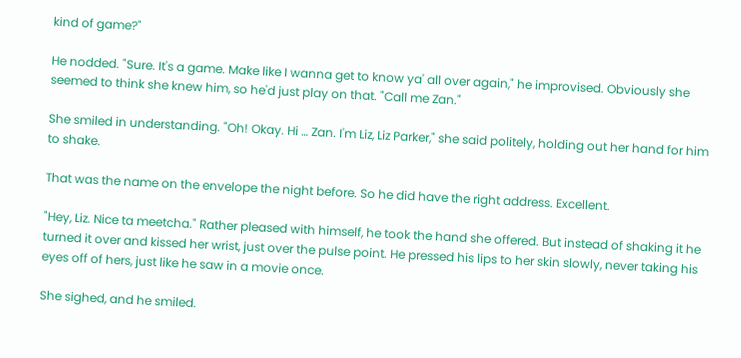kind of game?"

He nodded. "Sure. It's a game. Make like I wanna get to know ya' all over again," he improvised. Obviously she seemed to think she knew him, so he'd just play on that. "Call me Zan."

She smiled in understanding. "Oh! Okay. Hi … Zan. I'm Liz, Liz Parker," she said politely, holding out her hand for him to shake.

That was the name on the envelope the night before. So he did have the right address. Excellent.

"Hey, Liz. Nice ta meetcha." Rather pleased with himself, he took the hand she offered. But instead of shaking it he turned it over and kissed her wrist, just over the pulse point. He pressed his lips to her skin slowly, never taking his eyes off of hers, just like he saw in a movie once.

She sighed, and he smiled.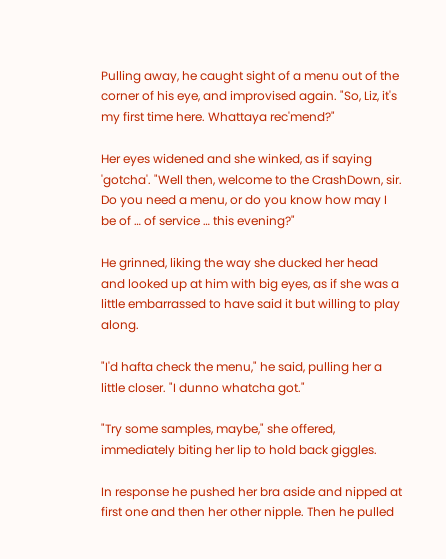Pulling away, he caught sight of a menu out of the corner of his eye, and improvised again. "So, Liz, it's my first time here. Whattaya rec'mend?"

Her eyes widened and she winked, as if saying 'gotcha'. "Well then, welcome to the CrashDown, sir. Do you need a menu, or do you know how may I be of … of service … this evening?"

He grinned, liking the way she ducked her head and looked up at him with big eyes, as if she was a little embarrassed to have said it but willing to play along.

"I'd hafta check the menu," he said, pulling her a little closer. "I dunno whatcha got."

"Try some samples, maybe," she offered, immediately biting her lip to hold back giggles.

In response he pushed her bra aside and nipped at first one and then her other nipple. Then he pulled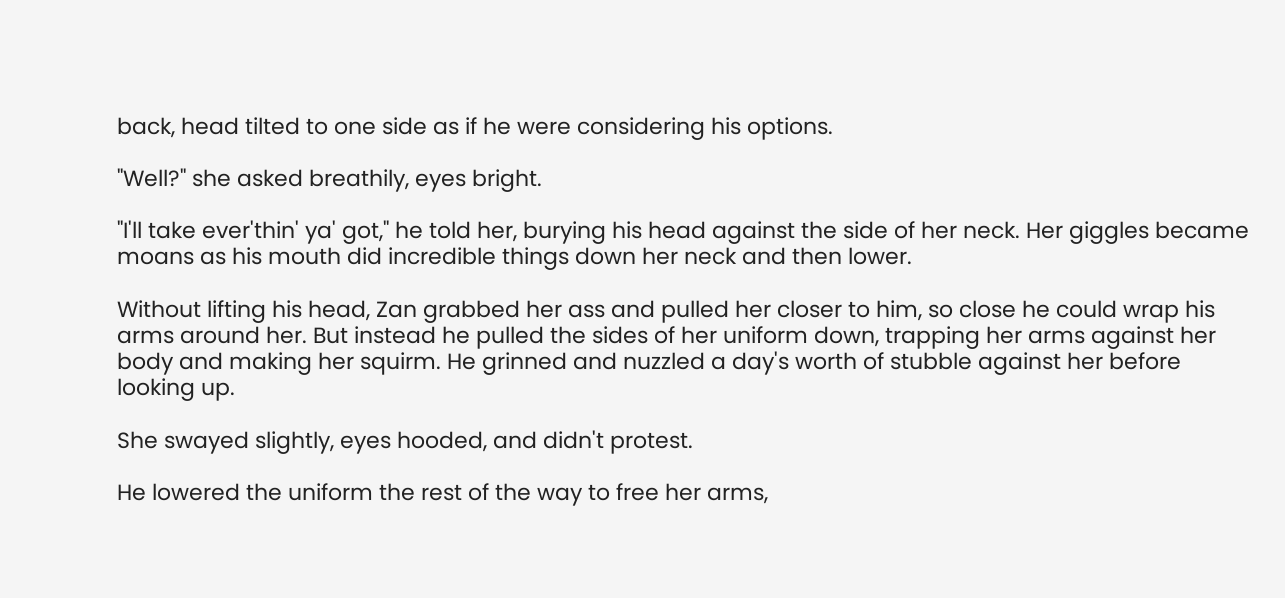back, head tilted to one side as if he were considering his options.

"Well?" she asked breathily, eyes bright.

"I'll take ever'thin' ya' got," he told her, burying his head against the side of her neck. Her giggles became moans as his mouth did incredible things down her neck and then lower.

Without lifting his head, Zan grabbed her ass and pulled her closer to him, so close he could wrap his arms around her. But instead he pulled the sides of her uniform down, trapping her arms against her body and making her squirm. He grinned and nuzzled a day's worth of stubble against her before looking up.

She swayed slightly, eyes hooded, and didn't protest.

He lowered the uniform the rest of the way to free her arms,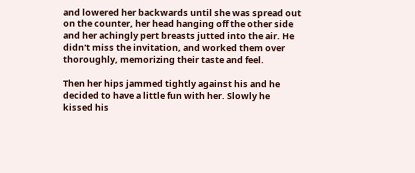and lowered her backwards until she was spread out on the counter, her head hanging off the other side and her achingly pert breasts jutted into the air. He didn't miss the invitation, and worked them over thoroughly, memorizing their taste and feel.

Then her hips jammed tightly against his and he decided to have a little fun with her. Slowly he kissed his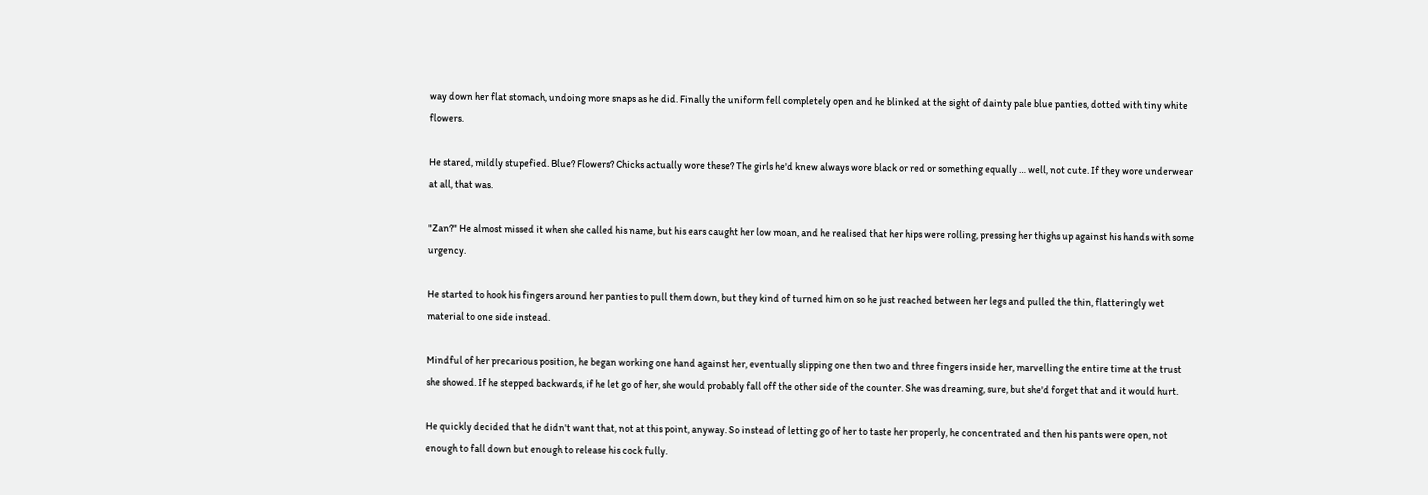way down her flat stomach, undoing more snaps as he did. Finally the uniform fell completely open and he blinked at the sight of dainty pale blue panties, dotted with tiny white flowers.

He stared, mildly stupefied. Blue? Flowers? Chicks actually wore these? The girls he'd knew always wore black or red or something equally … well, not cute. If they wore underwear at all, that was.

"Zan?" He almost missed it when she called his name, but his ears caught her low moan, and he realised that her hips were rolling, pressing her thighs up against his hands with some urgency.

He started to hook his fingers around her panties to pull them down, but they kind of turned him on so he just reached between her legs and pulled the thin, flatteringly wet material to one side instead.

Mindful of her precarious position, he began working one hand against her, eventually slipping one then two and three fingers inside her, marvelling the entire time at the trust she showed. If he stepped backwards, if he let go of her, she would probably fall off the other side of the counter. She was dreaming, sure, but she'd forget that and it would hurt.

He quickly decided that he didn't want that, not at this point, anyway. So instead of letting go of her to taste her properly, he concentrated and then his pants were open, not enough to fall down but enough to release his cock fully.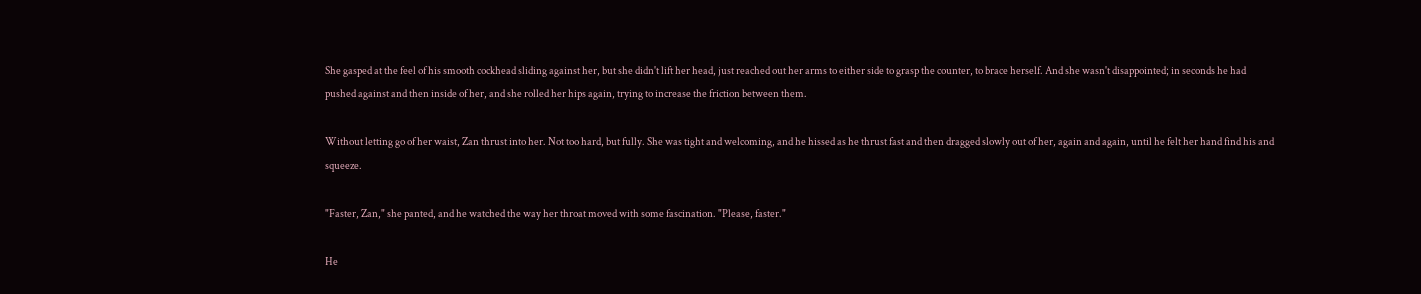She gasped at the feel of his smooth cockhead sliding against her, but she didn't lift her head, just reached out her arms to either side to grasp the counter, to brace herself. And she wasn't disappointed; in seconds he had pushed against and then inside of her, and she rolled her hips again, trying to increase the friction between them.

Without letting go of her waist, Zan thrust into her. Not too hard, but fully. She was tight and welcoming, and he hissed as he thrust fast and then dragged slowly out of her, again and again, until he felt her hand find his and squeeze.

"Faster, Zan," she panted, and he watched the way her throat moved with some fascination. "Please, faster."

He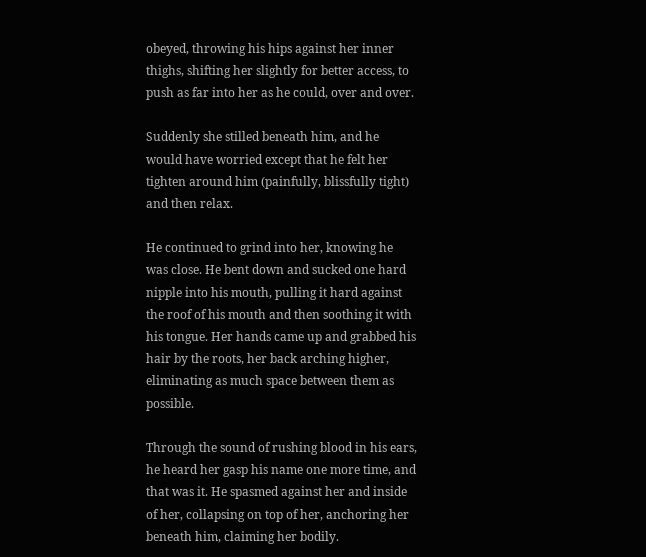obeyed, throwing his hips against her inner thighs, shifting her slightly for better access, to push as far into her as he could, over and over.

Suddenly she stilled beneath him, and he would have worried except that he felt her tighten around him (painfully, blissfully tight) and then relax.

He continued to grind into her, knowing he was close. He bent down and sucked one hard nipple into his mouth, pulling it hard against the roof of his mouth and then soothing it with his tongue. Her hands came up and grabbed his hair by the roots, her back arching higher, eliminating as much space between them as possible.

Through the sound of rushing blood in his ears, he heard her gasp his name one more time, and that was it. He spasmed against her and inside of her, collapsing on top of her, anchoring her beneath him, claiming her bodily.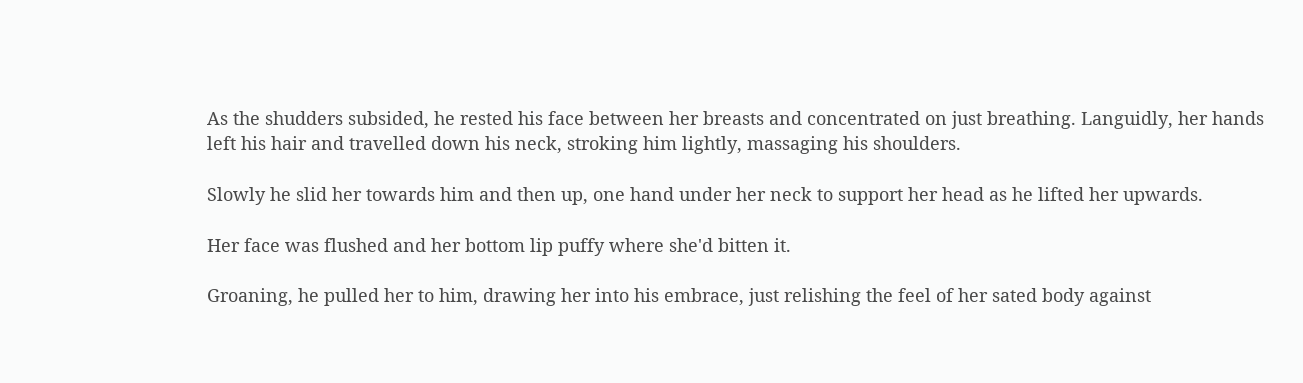As the shudders subsided, he rested his face between her breasts and concentrated on just breathing. Languidly, her hands left his hair and travelled down his neck, stroking him lightly, massaging his shoulders.

Slowly he slid her towards him and then up, one hand under her neck to support her head as he lifted her upwards.

Her face was flushed and her bottom lip puffy where she'd bitten it.

Groaning, he pulled her to him, drawing her into his embrace, just relishing the feel of her sated body against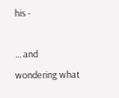his -

... and wondering what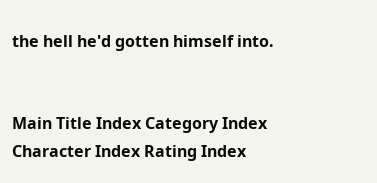the hell he'd gotten himself into.


Main Title Index Category Index Character Index Rating Index